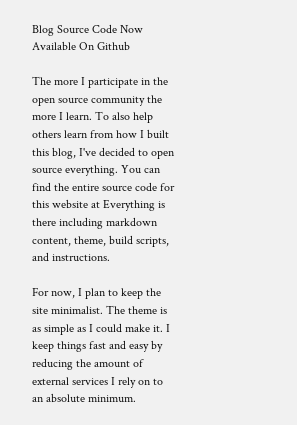Blog Source Code Now Available On Github

The more I participate in the open source community the more I learn. To also help others learn from how I built this blog, I've decided to open source everything. You can find the entire source code for this website at Everything is there including markdown content, theme, build scripts, and instructions.

For now, I plan to keep the site minimalist. The theme is as simple as I could make it. I keep things fast and easy by reducing the amount of external services I rely on to an absolute minimum.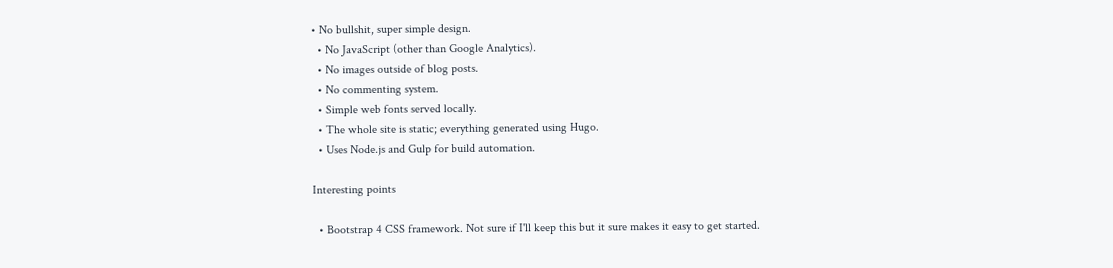• No bullshit, super simple design.
  • No JavaScript (other than Google Analytics).
  • No images outside of blog posts.
  • No commenting system.
  • Simple web fonts served locally.
  • The whole site is static; everything generated using Hugo.
  • Uses Node.js and Gulp for build automation.

Interesting points

  • Bootstrap 4 CSS framework. Not sure if I'll keep this but it sure makes it easy to get started.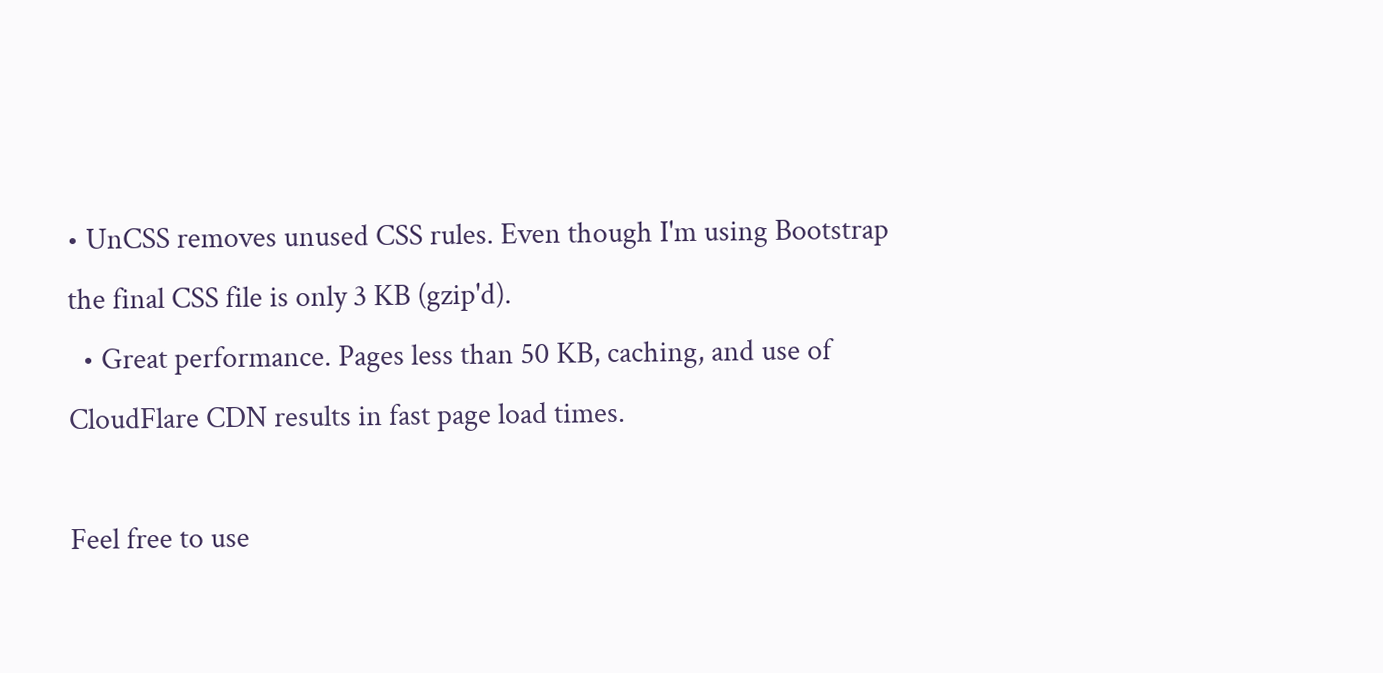• UnCSS removes unused CSS rules. Even though I'm using Bootstrap the final CSS file is only 3 KB (gzip'd).
  • Great performance. Pages less than 50 KB, caching, and use of CloudFlare CDN results in fast page load times.

Feel free to use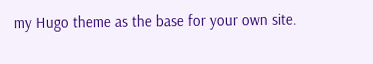my Hugo theme as the base for your own site.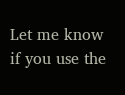Let me know if you use the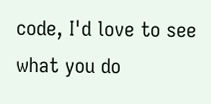code, I'd love to see what you do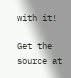with it!

Get the source at